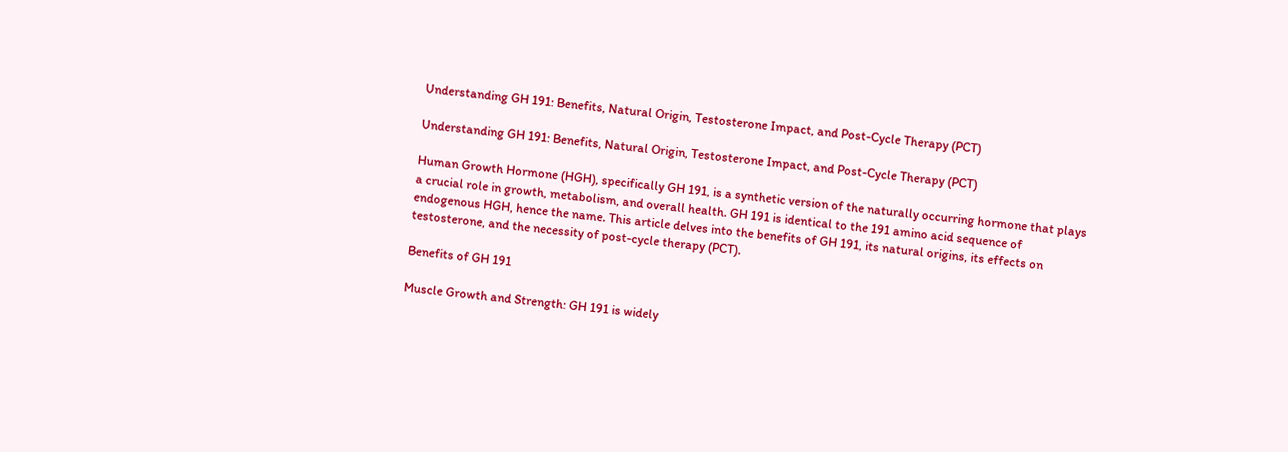Understanding GH 191: Benefits, Natural Origin, Testosterone Impact, and Post-Cycle Therapy (PCT)

Understanding GH 191: Benefits, Natural Origin, Testosterone Impact, and Post-Cycle Therapy (PCT)

Human Growth Hormone (HGH), specifically GH 191, is a synthetic version of the naturally occurring hormone that plays a crucial role in growth, metabolism, and overall health. GH 191 is identical to the 191 amino acid sequence of endogenous HGH, hence the name. This article delves into the benefits of GH 191, its natural origins, its effects on testosterone, and the necessity of post-cycle therapy (PCT).

Benefits of GH 191

Muscle Growth and Strength: GH 191 is widely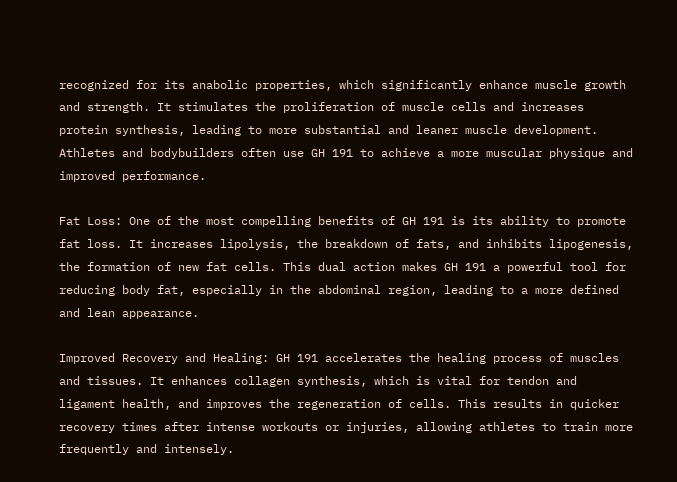recognized for its anabolic properties, which significantly enhance muscle growth and strength. It stimulates the proliferation of muscle cells and increases protein synthesis, leading to more substantial and leaner muscle development. Athletes and bodybuilders often use GH 191 to achieve a more muscular physique and improved performance.

Fat Loss: One of the most compelling benefits of GH 191 is its ability to promote fat loss. It increases lipolysis, the breakdown of fats, and inhibits lipogenesis, the formation of new fat cells. This dual action makes GH 191 a powerful tool for reducing body fat, especially in the abdominal region, leading to a more defined and lean appearance.

Improved Recovery and Healing: GH 191 accelerates the healing process of muscles and tissues. It enhances collagen synthesis, which is vital for tendon and ligament health, and improves the regeneration of cells. This results in quicker recovery times after intense workouts or injuries, allowing athletes to train more frequently and intensely.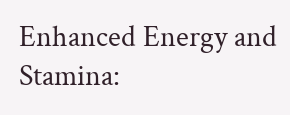Enhanced Energy and Stamina: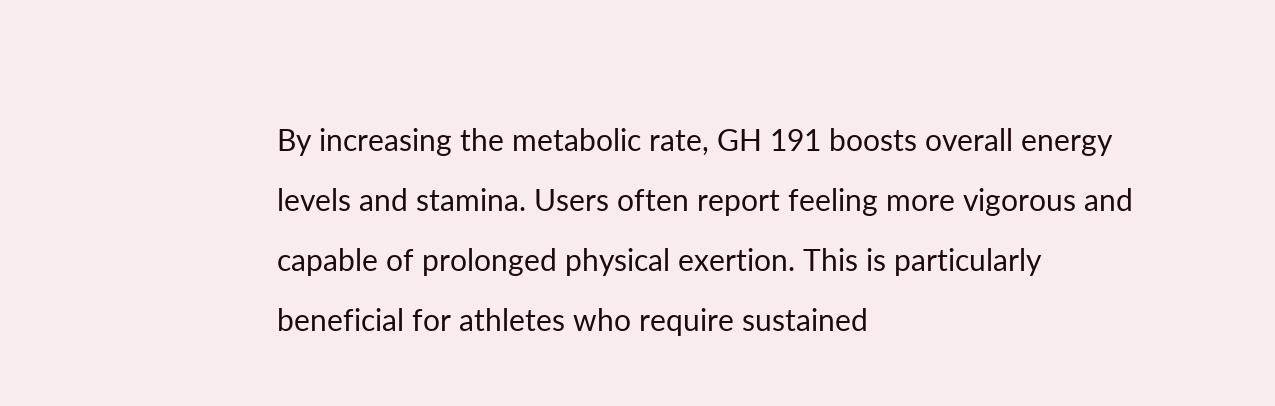By increasing the metabolic rate, GH 191 boosts overall energy levels and stamina. Users often report feeling more vigorous and capable of prolonged physical exertion. This is particularly beneficial for athletes who require sustained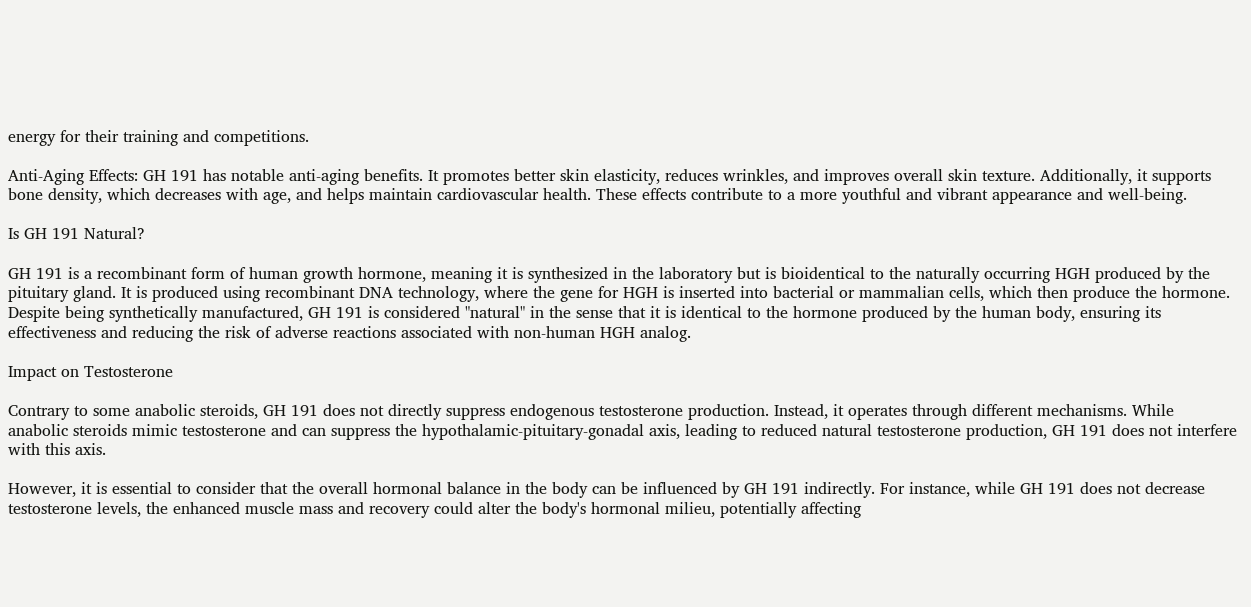energy for their training and competitions.

Anti-Aging Effects: GH 191 has notable anti-aging benefits. It promotes better skin elasticity, reduces wrinkles, and improves overall skin texture. Additionally, it supports bone density, which decreases with age, and helps maintain cardiovascular health. These effects contribute to a more youthful and vibrant appearance and well-being.

Is GH 191 Natural?

GH 191 is a recombinant form of human growth hormone, meaning it is synthesized in the laboratory but is bioidentical to the naturally occurring HGH produced by the pituitary gland. It is produced using recombinant DNA technology, where the gene for HGH is inserted into bacterial or mammalian cells, which then produce the hormone. Despite being synthetically manufactured, GH 191 is considered "natural" in the sense that it is identical to the hormone produced by the human body, ensuring its effectiveness and reducing the risk of adverse reactions associated with non-human HGH analog.

Impact on Testosterone

Contrary to some anabolic steroids, GH 191 does not directly suppress endogenous testosterone production. Instead, it operates through different mechanisms. While anabolic steroids mimic testosterone and can suppress the hypothalamic-pituitary-gonadal axis, leading to reduced natural testosterone production, GH 191 does not interfere with this axis.

However, it is essential to consider that the overall hormonal balance in the body can be influenced by GH 191 indirectly. For instance, while GH 191 does not decrease testosterone levels, the enhanced muscle mass and recovery could alter the body's hormonal milieu, potentially affecting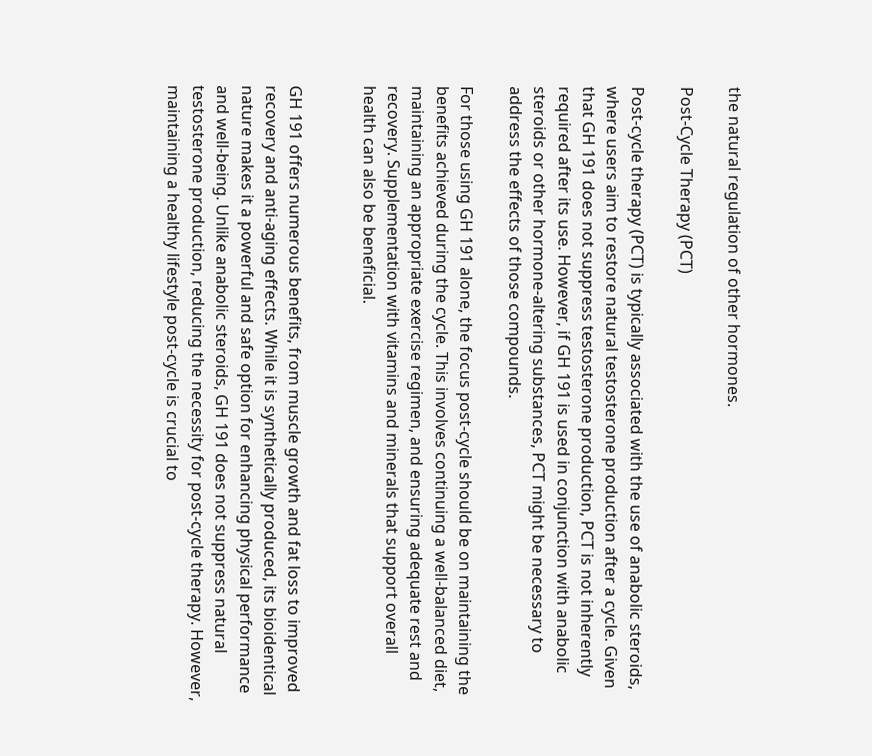the natural regulation of other hormones.

Post-Cycle Therapy (PCT)

Post-cycle therapy (PCT) is typically associated with the use of anabolic steroids, where users aim to restore natural testosterone production after a cycle. Given that GH 191 does not suppress testosterone production, PCT is not inherently required after its use. However, if GH 191 is used in conjunction with anabolic steroids or other hormone-altering substances, PCT might be necessary to address the effects of those compounds.

For those using GH 191 alone, the focus post-cycle should be on maintaining the benefits achieved during the cycle. This involves continuing a well-balanced diet, maintaining an appropriate exercise regimen, and ensuring adequate rest and recovery. Supplementation with vitamins and minerals that support overall health can also be beneficial.


GH 191 offers numerous benefits, from muscle growth and fat loss to improved recovery and anti-aging effects. While it is synthetically produced, its bioidentical nature makes it a powerful and safe option for enhancing physical performance and well-being. Unlike anabolic steroids, GH 191 does not suppress natural testosterone production, reducing the necessity for post-cycle therapy. However, maintaining a healthy lifestyle post-cycle is crucial to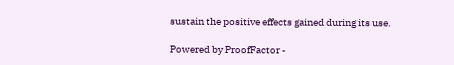sustain the positive effects gained during its use.

Powered by ProofFactor -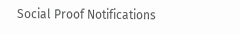Social Proof Notifications